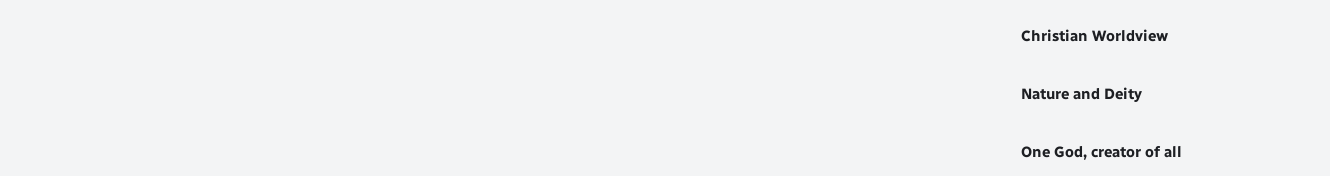Christian Worldview

Nature and Deity

One God, creator of all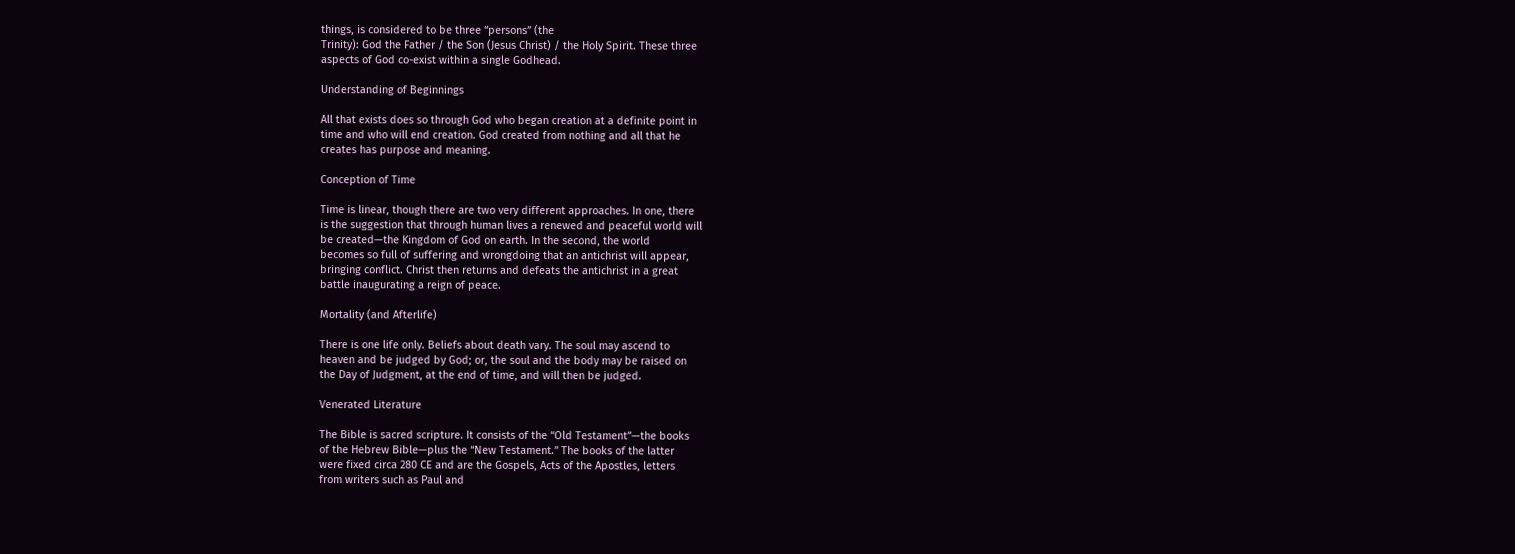things, is considered to be three “persons” (the
Trinity): God the Father / the Son (Jesus Christ) / the Holy Spirit. These three
aspects of God co-exist within a single Godhead.

Understanding of Beginnings

All that exists does so through God who began creation at a definite point in
time and who will end creation. God created from nothing and all that he
creates has purpose and meaning.

Conception of Time

Time is linear, though there are two very different approaches. In one, there
is the suggestion that through human lives a renewed and peaceful world will
be created—the Kingdom of God on earth. In the second, the world
becomes so full of suffering and wrongdoing that an antichrist will appear,
bringing conflict. Christ then returns and defeats the antichrist in a great
battle inaugurating a reign of peace.

Mortality (and Afterlife)

There is one life only. Beliefs about death vary. The soul may ascend to
heaven and be judged by God; or, the soul and the body may be raised on
the Day of Judgment, at the end of time, and will then be judged.

Venerated Literature

The Bible is sacred scripture. It consists of the “Old Testament”—the books
of the Hebrew Bible—plus the “New Testament.” The books of the latter
were fixed circa 280 CE and are the Gospels, Acts of the Apostles, letters
from writers such as Paul and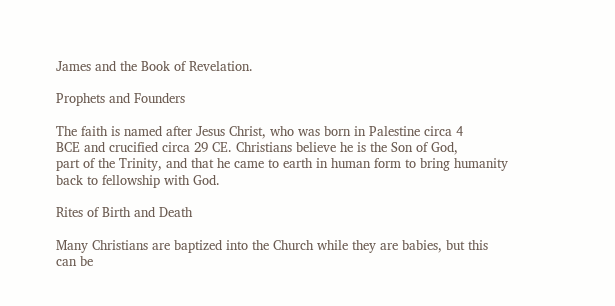James and the Book of Revelation.

Prophets and Founders

The faith is named after Jesus Christ, who was born in Palestine circa 4
BCE and crucified circa 29 CE. Christians believe he is the Son of God,
part of the Trinity, and that he came to earth in human form to bring humanity
back to fellowship with God.

Rites of Birth and Death

Many Christians are baptized into the Church while they are babies, but this
can be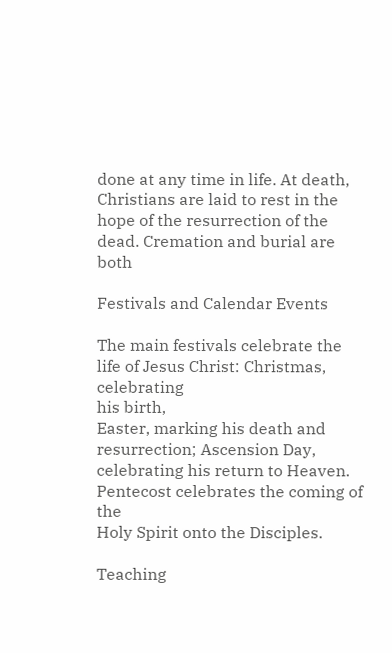done at any time in life. At death, Christians are laid to rest in the
hope of the resurrection of the dead. Cremation and burial are both

Festivals and Calendar Events

The main festivals celebrate the life of Jesus Christ: Christmas, celebrating
his birth,
Easter, marking his death and resurrection; Ascension Day,
celebrating his return to Heaven.
Pentecost celebrates the coming of the
Holy Spirit onto the Disciples.

Teaching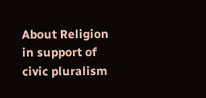About Religion
in support of civic pluralism